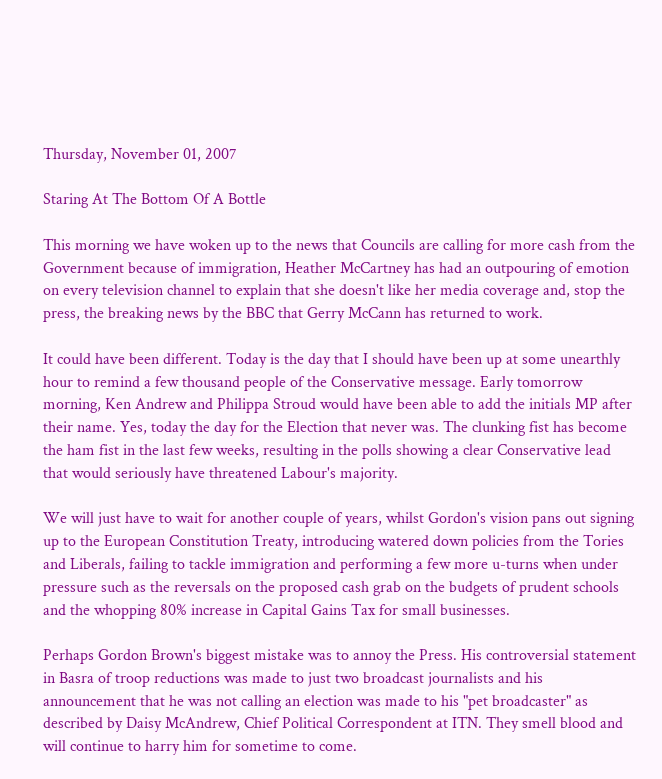Thursday, November 01, 2007

Staring At The Bottom Of A Bottle

This morning we have woken up to the news that Councils are calling for more cash from the Government because of immigration, Heather McCartney has had an outpouring of emotion on every television channel to explain that she doesn't like her media coverage and, stop the press, the breaking news by the BBC that Gerry McCann has returned to work.

It could have been different. Today is the day that I should have been up at some unearthly hour to remind a few thousand people of the Conservative message. Early tomorrow morning, Ken Andrew and Philippa Stroud would have been able to add the initials MP after their name. Yes, today the day for the Election that never was. The clunking fist has become the ham fist in the last few weeks, resulting in the polls showing a clear Conservative lead that would seriously have threatened Labour's majority.

We will just have to wait for another couple of years, whilst Gordon's vision pans out signing up to the European Constitution Treaty, introducing watered down policies from the Tories and Liberals, failing to tackle immigration and performing a few more u-turns when under pressure such as the reversals on the proposed cash grab on the budgets of prudent schools and the whopping 80% increase in Capital Gains Tax for small businesses.

Perhaps Gordon Brown's biggest mistake was to annoy the Press. His controversial statement in Basra of troop reductions was made to just two broadcast journalists and his announcement that he was not calling an election was made to his "pet broadcaster" as described by Daisy McAndrew, Chief Political Correspondent at ITN. They smell blood and will continue to harry him for sometime to come.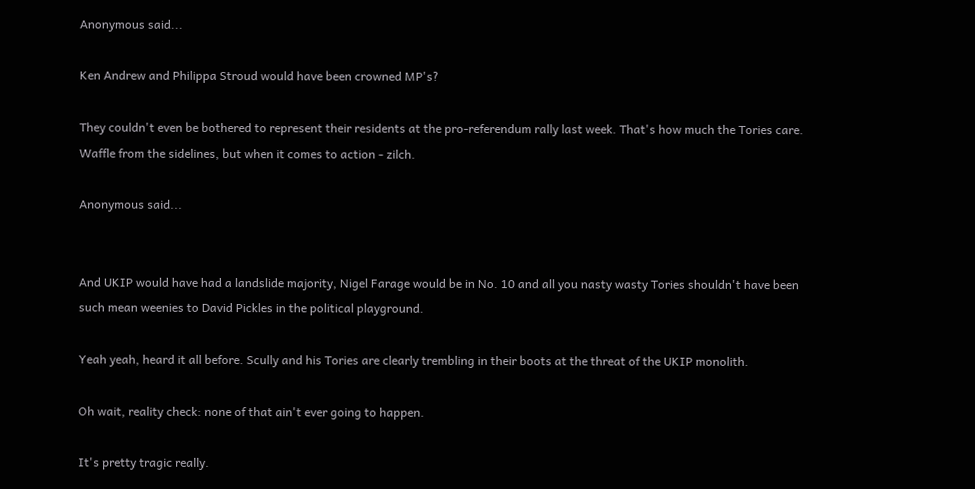Anonymous said...

Ken Andrew and Philippa Stroud would have been crowned MP's?

They couldn't even be bothered to represent their residents at the pro-referendum rally last week. That's how much the Tories care. Waffle from the sidelines, but when it comes to action - zilch.

Anonymous said...


And UKIP would have had a landslide majority, Nigel Farage would be in No. 10 and all you nasty wasty Tories shouldn't have been such mean weenies to David Pickles in the political playground.

Yeah yeah, heard it all before. Scully and his Tories are clearly trembling in their boots at the threat of the UKIP monolith.

Oh wait, reality check: none of that ain't ever going to happen.

It's pretty tragic really.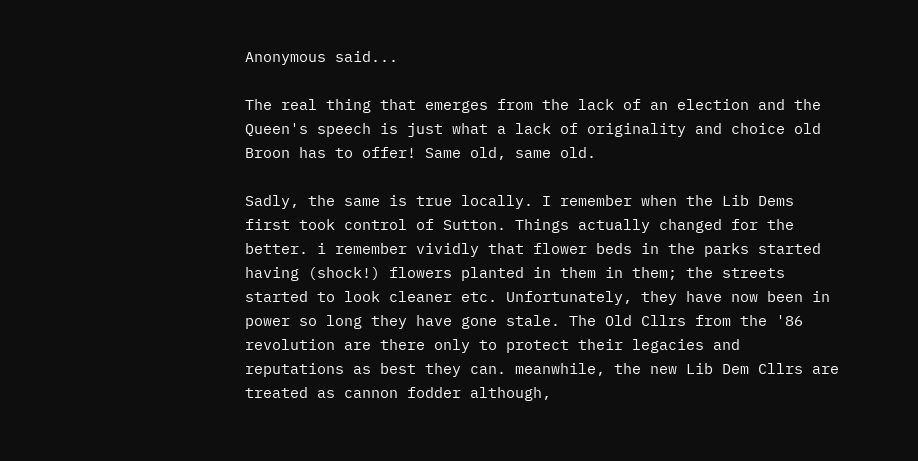Anonymous said...

The real thing that emerges from the lack of an election and the Queen's speech is just what a lack of originality and choice old Broon has to offer! Same old, same old.

Sadly, the same is true locally. I remember when the Lib Dems first took control of Sutton. Things actually changed for the better. i remember vividly that flower beds in the parks started having (shock!) flowers planted in them in them; the streets started to look cleaner etc. Unfortunately, they have now been in power so long they have gone stale. The Old Cllrs from the '86 revolution are there only to protect their legacies and reputations as best they can. meanwhile, the new Lib Dem Cllrs are treated as cannon fodder although,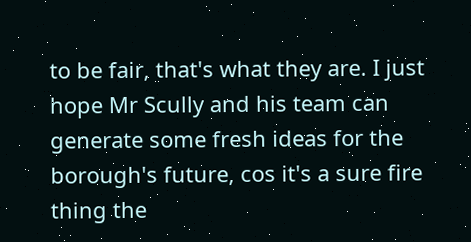to be fair, that's what they are. I just hope Mr Scully and his team can generate some fresh ideas for the borough's future, cos it's a sure fire thing the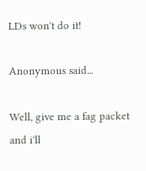LDs won't do it!

Anonymous said...

Well, give me a fag packet and i'll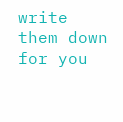write them down for you